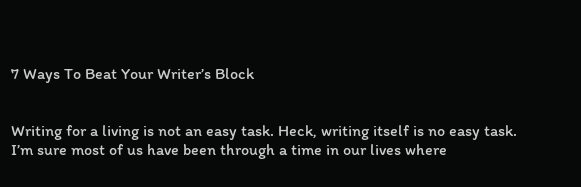7 Ways To Beat Your Writer’s Block


Writing for a living is not an easy task. Heck, writing itself is no easy task. I’m sure most of us have been through a time in our lives where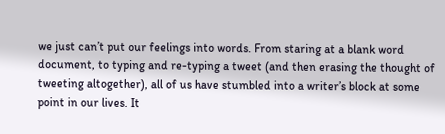we just can’t put our feelings into words. From staring at a blank word document, to typing and re-typing a tweet (and then erasing the thought of tweeting altogether), all of us have stumbled into a writer’s block at some point in our lives. It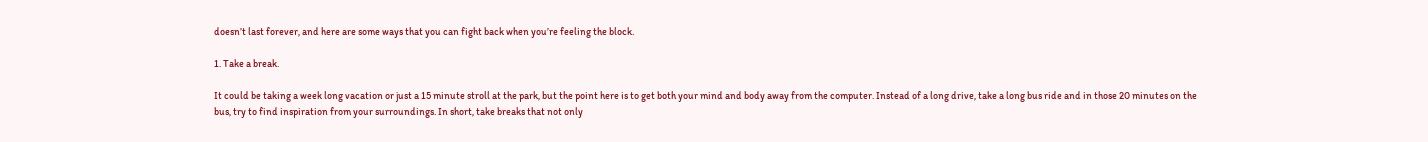doesn’t last forever, and here are some ways that you can fight back when you’re feeling the block.

1. Take a break.

It could be taking a week long vacation or just a 15 minute stroll at the park, but the point here is to get both your mind and body away from the computer. Instead of a long drive, take a long bus ride and in those 20 minutes on the bus, try to find inspiration from your surroundings. In short, take breaks that not only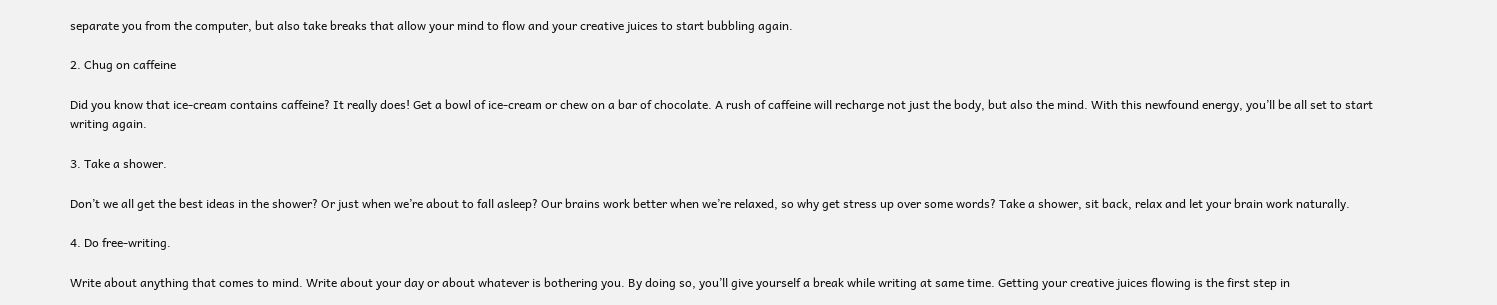separate you from the computer, but also take breaks that allow your mind to flow and your creative juices to start bubbling again.

2. Chug on caffeine

Did you know that ice-cream contains caffeine? It really does! Get a bowl of ice-cream or chew on a bar of chocolate. A rush of caffeine will recharge not just the body, but also the mind. With this newfound energy, you’ll be all set to start writing again.

3. Take a shower.

Don’t we all get the best ideas in the shower? Or just when we’re about to fall asleep? Our brains work better when we’re relaxed, so why get stress up over some words? Take a shower, sit back, relax and let your brain work naturally.

4. Do free-writing.

Write about anything that comes to mind. Write about your day or about whatever is bothering you. By doing so, you’ll give yourself a break while writing at same time. Getting your creative juices flowing is the first step in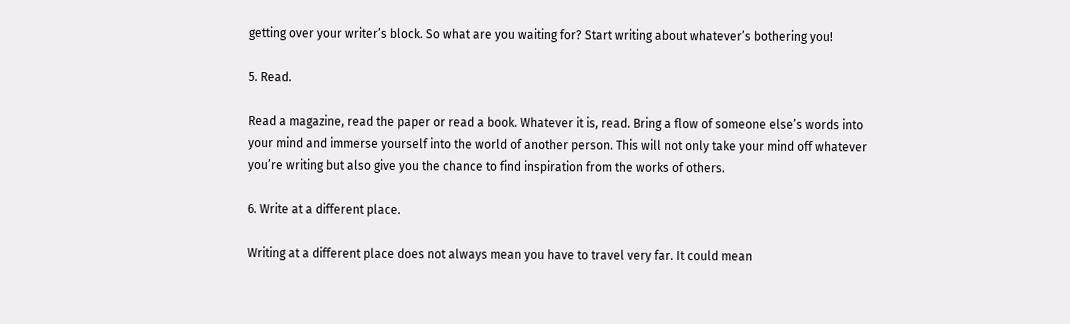getting over your writer’s block. So what are you waiting for? Start writing about whatever’s bothering you!

5. Read.

Read a magazine, read the paper or read a book. Whatever it is, read. Bring a flow of someone else’s words into your mind and immerse yourself into the world of another person. This will not only take your mind off whatever you’re writing but also give you the chance to find inspiration from the works of others.

6. Write at a different place.

Writing at a different place does not always mean you have to travel very far. It could mean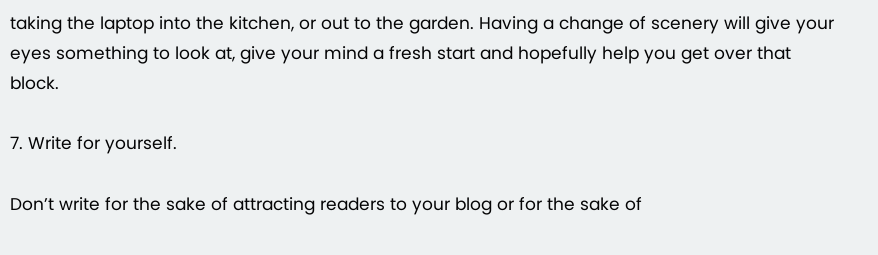taking the laptop into the kitchen, or out to the garden. Having a change of scenery will give your eyes something to look at, give your mind a fresh start and hopefully help you get over that block.

7. Write for yourself.

Don’t write for the sake of attracting readers to your blog or for the sake of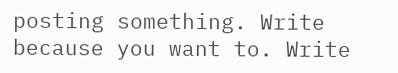posting something. Write because you want to. Write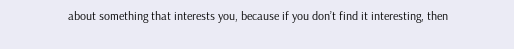about something that interests you, because if you don’t find it interesting, then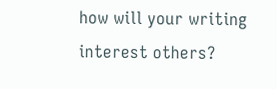how will your writing interest others?